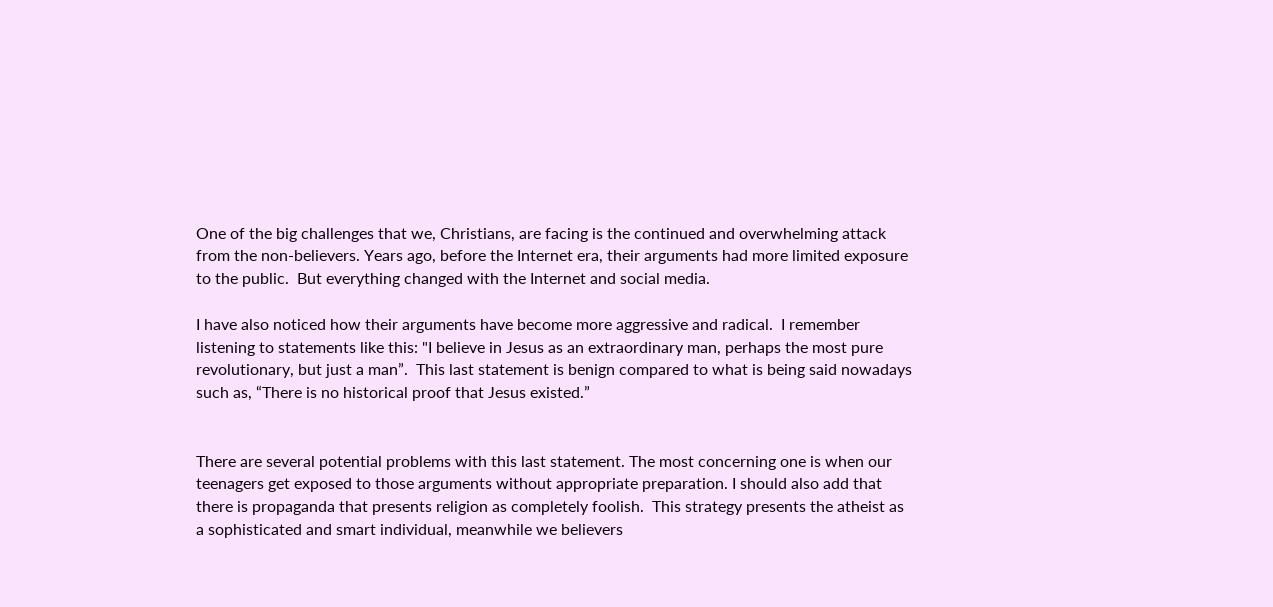One of the big challenges that we, Christians, are facing is the continued and overwhelming attack from the non-believers. Years ago, before the Internet era, their arguments had more limited exposure to the public.  But everything changed with the Internet and social media.

I have also noticed how their arguments have become more aggressive and radical.  I remember listening to statements like this: "I believe in Jesus as an extraordinary man, perhaps the most pure revolutionary, but just a man”.  This last statement is benign compared to what is being said nowadays such as, “There is no historical proof that Jesus existed.”


There are several potential problems with this last statement. The most concerning one is when our teenagers get exposed to those arguments without appropriate preparation. I should also add that there is propaganda that presents religion as completely foolish.  This strategy presents the atheist as a sophisticated and smart individual, meanwhile we believers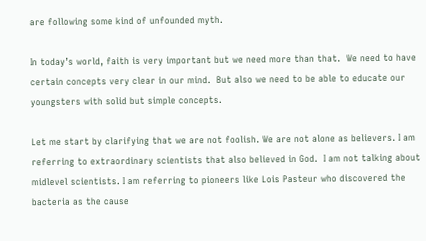are following some kind of unfounded myth.

In today’s world, faith is very important but we need more than that.  We need to have certain concepts very clear in our mind.  But also we need to be able to educate our youngsters with solid but simple concepts.

Let me start by clarifying that we are not foolish. We are not alone as believers. I am referring to extraordinary scientists that also believed in God.  I am not talking about midlevel scientists. I am referring to pioneers like Lois Pasteur who discovered the bacteria as the cause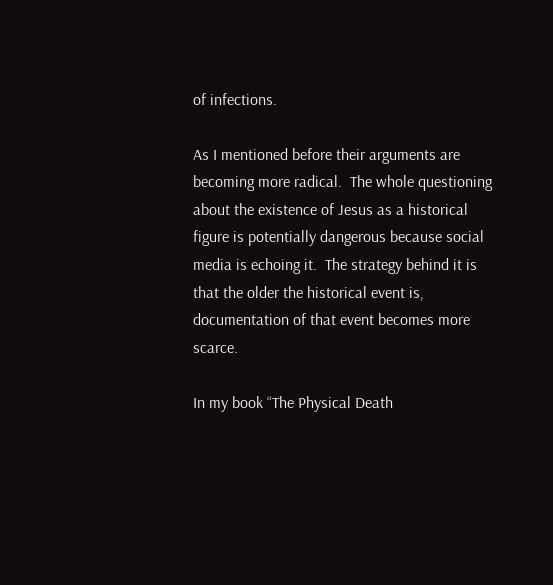of infections.

As I mentioned before their arguments are becoming more radical.  The whole questioning about the existence of Jesus as a historical figure is potentially dangerous because social media is echoing it.  The strategy behind it is that the older the historical event is, documentation of that event becomes more scarce.

In my book “The Physical Death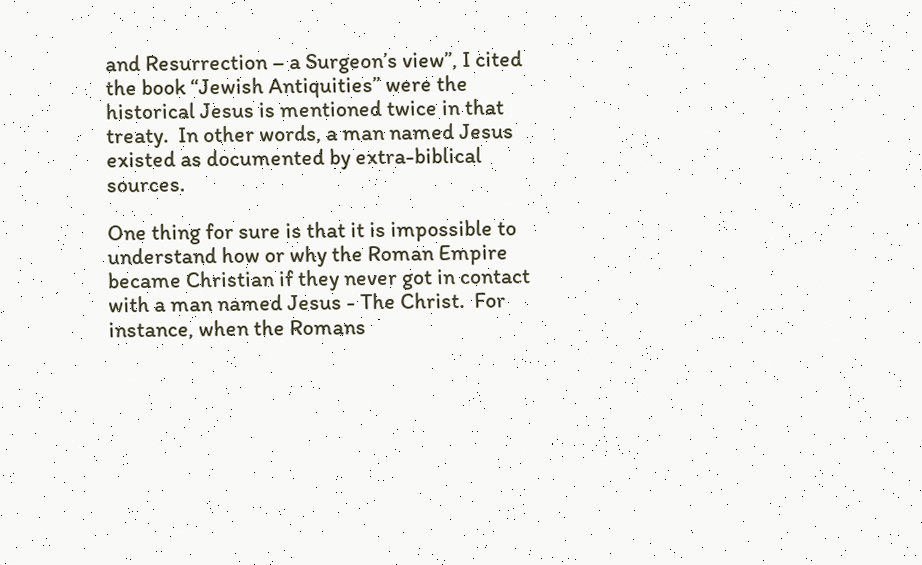and Resurrection – a Surgeon’s view”, I cited the book “Jewish Antiquities” were the historical Jesus is mentioned twice in that treaty.  In other words, a man named Jesus existed as documented by extra-biblical sources.

One thing for sure is that it is impossible to understand how or why the Roman Empire became Christian if they never got in contact with a man named Jesus - The Christ.  For instance, when the Romans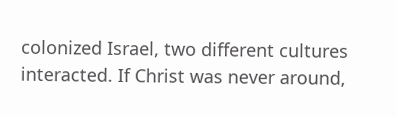colonized Israel, two different cultures interacted. If Christ was never around,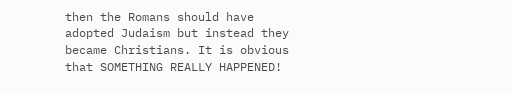then the Romans should have adopted Judaism but instead they became Christians. It is obvious that SOMETHING REALLY HAPPENED!